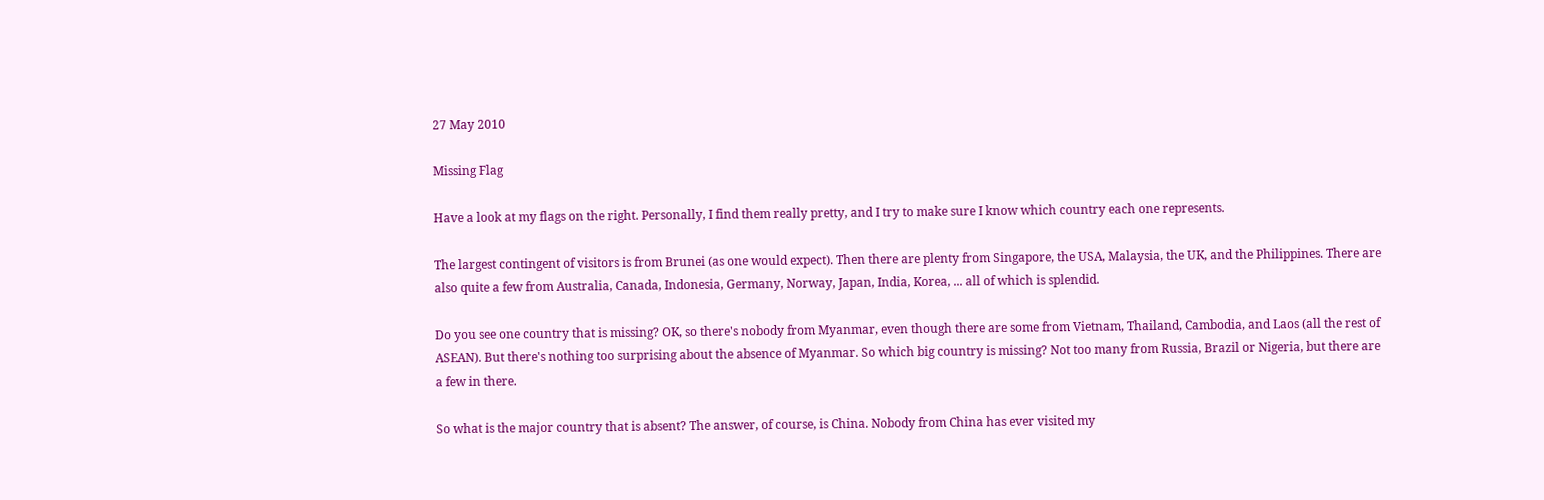27 May 2010

Missing Flag

Have a look at my flags on the right. Personally, I find them really pretty, and I try to make sure I know which country each one represents.

The largest contingent of visitors is from Brunei (as one would expect). Then there are plenty from Singapore, the USA, Malaysia, the UK, and the Philippines. There are also quite a few from Australia, Canada, Indonesia, Germany, Norway, Japan, India, Korea, ... all of which is splendid.

Do you see one country that is missing? OK, so there's nobody from Myanmar, even though there are some from Vietnam, Thailand, Cambodia, and Laos (all the rest of ASEAN). But there's nothing too surprising about the absence of Myanmar. So which big country is missing? Not too many from Russia, Brazil or Nigeria, but there are a few in there.

So what is the major country that is absent? The answer, of course, is China. Nobody from China has ever visited my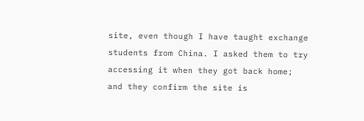site, even though I have taught exchange students from China. I asked them to try accessing it when they got back home; and they confirm the site is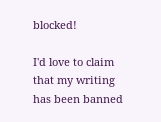blocked!

I'd love to claim that my writing has been banned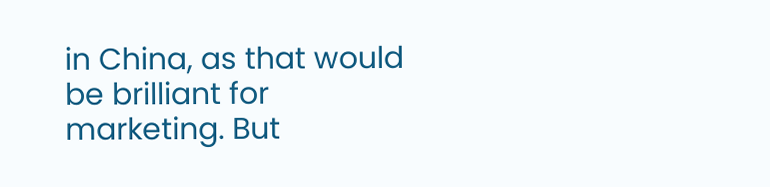in China, as that would be brilliant for marketing. But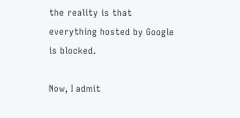the reality is that everything hosted by Google is blocked.

Now, I admit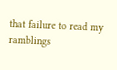that failure to read my ramblings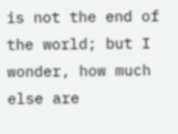is not the end of the world; but I wonder, how much else are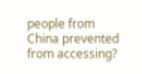people from China prevented from accessing?